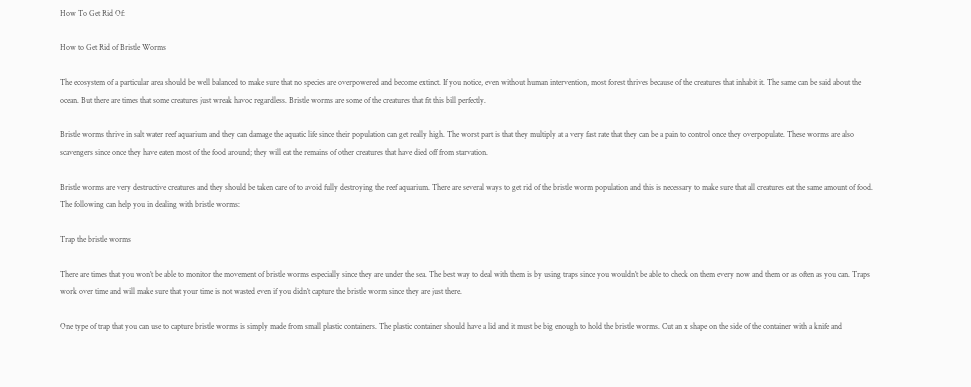How To Get Rid Of:

How to Get Rid of Bristle Worms

The ecosystem of a particular area should be well balanced to make sure that no species are overpowered and become extinct. If you notice, even without human intervention, most forest thrives because of the creatures that inhabit it. The same can be said about the ocean. But there are times that some creatures just wreak havoc regardless. Bristle worms are some of the creatures that fit this bill perfectly.

Bristle worms thrive in salt water reef aquarium and they can damage the aquatic life since their population can get really high. The worst part is that they multiply at a very fast rate that they can be a pain to control once they overpopulate. These worms are also scavengers since once they have eaten most of the food around; they will eat the remains of other creatures that have died off from starvation.

Bristle worms are very destructive creatures and they should be taken care of to avoid fully destroying the reef aquarium. There are several ways to get rid of the bristle worm population and this is necessary to make sure that all creatures eat the same amount of food. The following can help you in dealing with bristle worms:

Trap the bristle worms

There are times that you won’t be able to monitor the movement of bristle worms especially since they are under the sea. The best way to deal with them is by using traps since you wouldn’t be able to check on them every now and them or as often as you can. Traps work over time and will make sure that your time is not wasted even if you didn’t capture the bristle worm since they are just there.

One type of trap that you can use to capture bristle worms is simply made from small plastic containers. The plastic container should have a lid and it must be big enough to hold the bristle worms. Cut an x shape on the side of the container with a knife and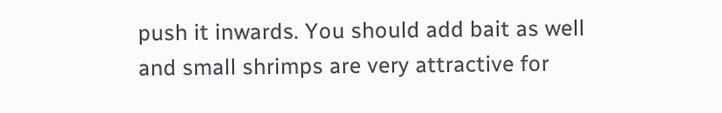push it inwards. You should add bait as well and small shrimps are very attractive for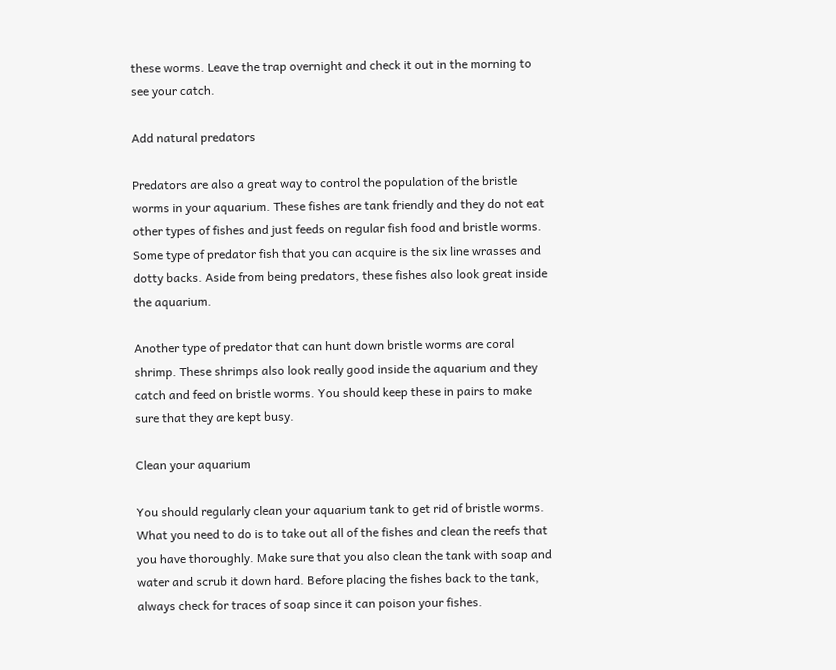these worms. Leave the trap overnight and check it out in the morning to see your catch.

Add natural predators

Predators are also a great way to control the population of the bristle worms in your aquarium. These fishes are tank friendly and they do not eat other types of fishes and just feeds on regular fish food and bristle worms. Some type of predator fish that you can acquire is the six line wrasses and dotty backs. Aside from being predators, these fishes also look great inside the aquarium.

Another type of predator that can hunt down bristle worms are coral shrimp. These shrimps also look really good inside the aquarium and they catch and feed on bristle worms. You should keep these in pairs to make sure that they are kept busy.

Clean your aquarium

You should regularly clean your aquarium tank to get rid of bristle worms. What you need to do is to take out all of the fishes and clean the reefs that you have thoroughly. Make sure that you also clean the tank with soap and water and scrub it down hard. Before placing the fishes back to the tank, always check for traces of soap since it can poison your fishes.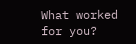What worked for you?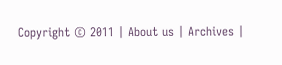Copyright © 2011 | About us | Archives |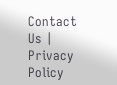Contact Us | Privacy Policy